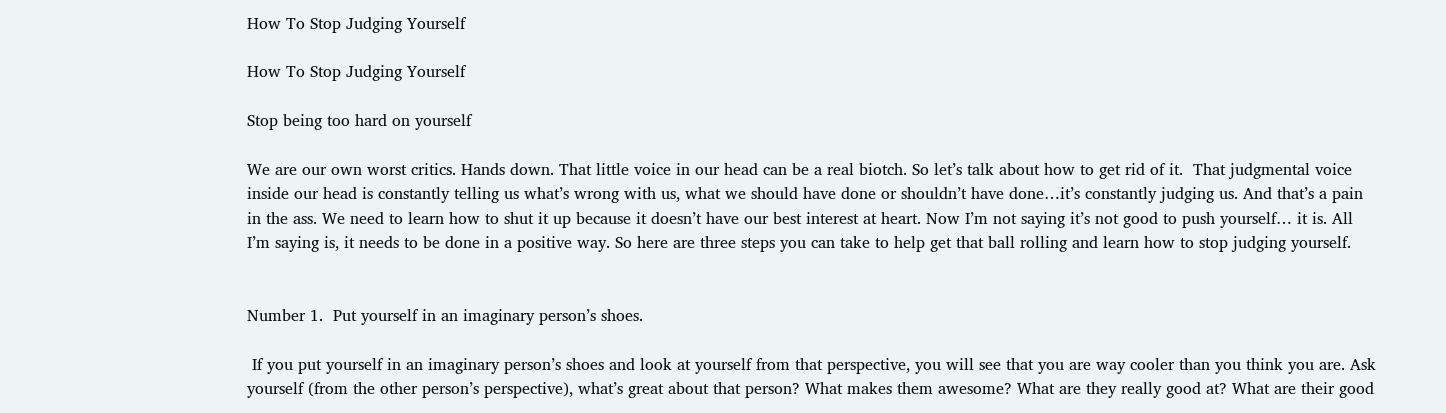How To Stop Judging Yourself

How To Stop Judging Yourself

Stop being too hard on yourself

We are our own worst critics. Hands down. That little voice in our head can be a real biotch. So let’s talk about how to get rid of it.  That judgmental voice inside our head is constantly telling us what’s wrong with us, what we should have done or shouldn’t have done…it’s constantly judging us. And that’s a pain in the ass. We need to learn how to shut it up because it doesn’t have our best interest at heart. Now I’m not saying it’s not good to push yourself… it is. All I’m saying is, it needs to be done in a positive way. So here are three steps you can take to help get that ball rolling and learn how to stop judging yourself.


Number 1.  Put yourself in an imaginary person’s shoes.

 If you put yourself in an imaginary person’s shoes and look at yourself from that perspective, you will see that you are way cooler than you think you are. Ask yourself (from the other person’s perspective), what’s great about that person? What makes them awesome? What are they really good at? What are their good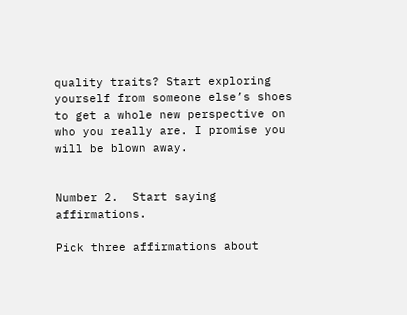quality traits? Start exploring yourself from someone else’s shoes to get a whole new perspective on who you really are. I promise you will be blown away.


Number 2.  Start saying affirmations.

Pick three affirmations about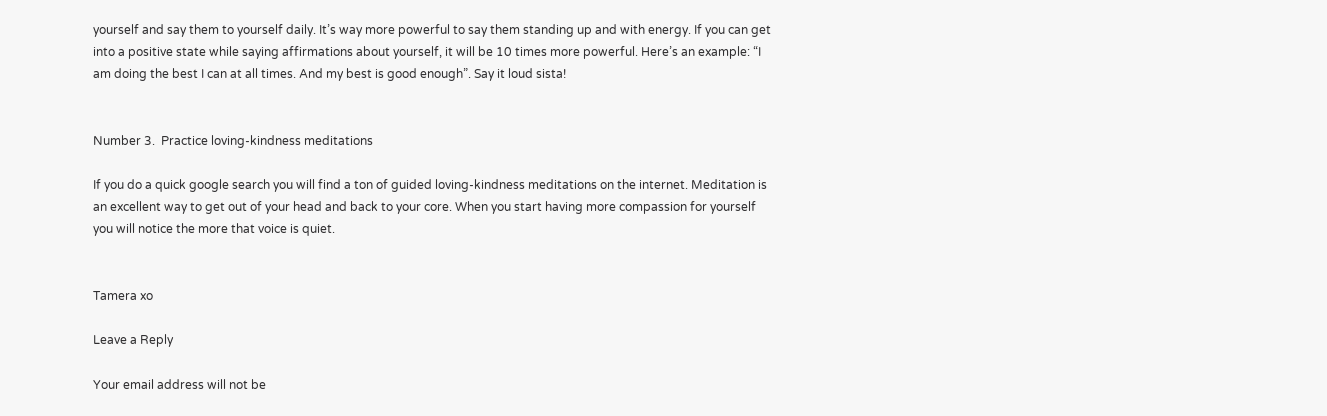yourself and say them to yourself daily. It’s way more powerful to say them standing up and with energy. If you can get into a positive state while saying affirmations about yourself, it will be 10 times more powerful. Here’s an example: “I am doing the best I can at all times. And my best is good enough”. Say it loud sista!


Number 3.  Practice loving-kindness meditations

If you do a quick google search you will find a ton of guided loving-kindness meditations on the internet. Meditation is an excellent way to get out of your head and back to your core. When you start having more compassion for yourself you will notice the more that voice is quiet.


Tamera xo

Leave a Reply

Your email address will not be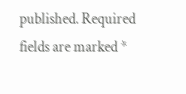published. Required fields are marked *